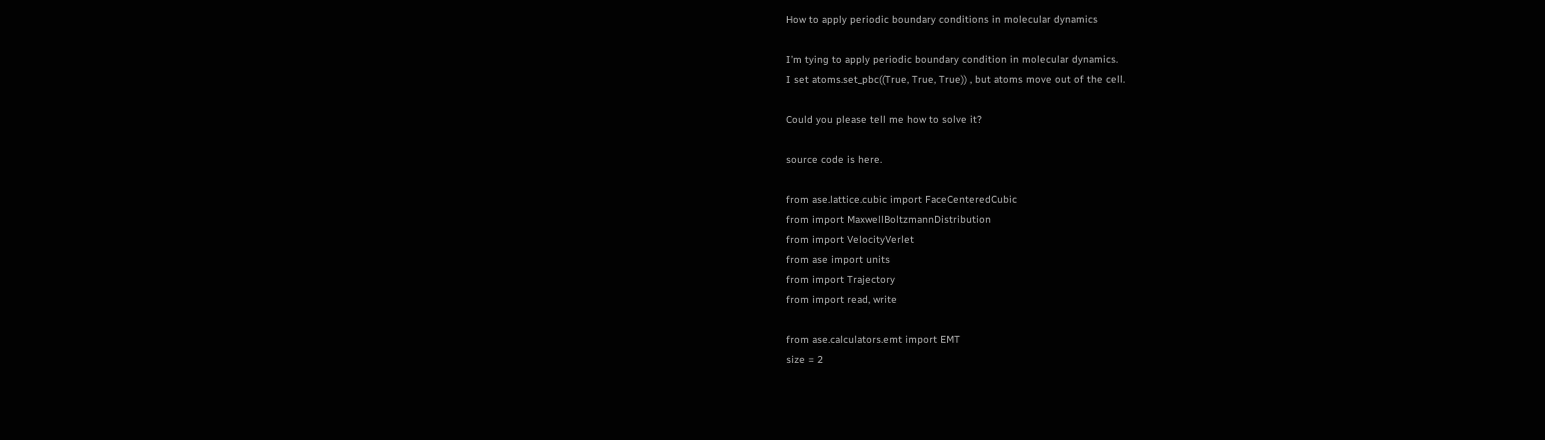How to apply periodic boundary conditions in molecular dynamics

I’m tying to apply periodic boundary condition in molecular dynamics.
I set atoms.set_pbc((True, True, True)) , but atoms move out of the cell.

Could you please tell me how to solve it?

source code is here.

from ase.lattice.cubic import FaceCenteredCubic
from import MaxwellBoltzmannDistribution
from import VelocityVerlet
from ase import units
from import Trajectory
from import read, write

from ase.calculators.emt import EMT
size = 2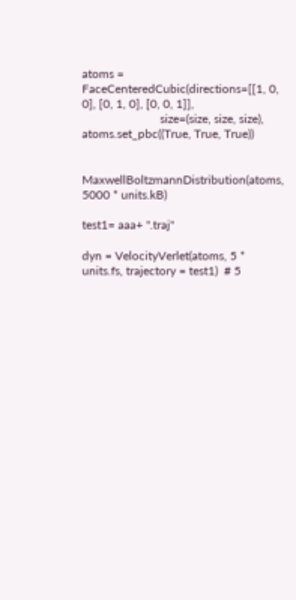atoms = FaceCenteredCubic(directions=[[1, 0, 0], [0, 1, 0], [0, 0, 1]],
                          size=(size, size, size),
atoms.set_pbc((True, True, True))


MaxwellBoltzmannDistribution(atoms, 5000 * units.kB)

test1= aaa+ ".traj"

dyn = VelocityVerlet(atoms, 5 * units.fs, trajectory = test1)  # 5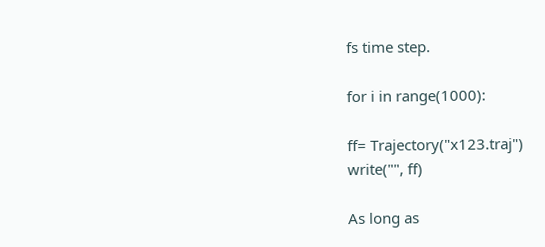fs time step.

for i in range(1000):

ff= Trajectory("x123.traj")
write("", ff)

As long as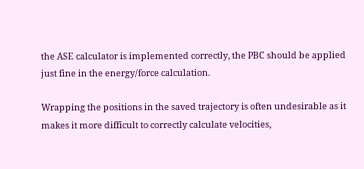the ASE calculator is implemented correctly, the PBC should be applied just fine in the energy/force calculation.

Wrapping the positions in the saved trajectory is often undesirable as it makes it more difficult to correctly calculate velocities,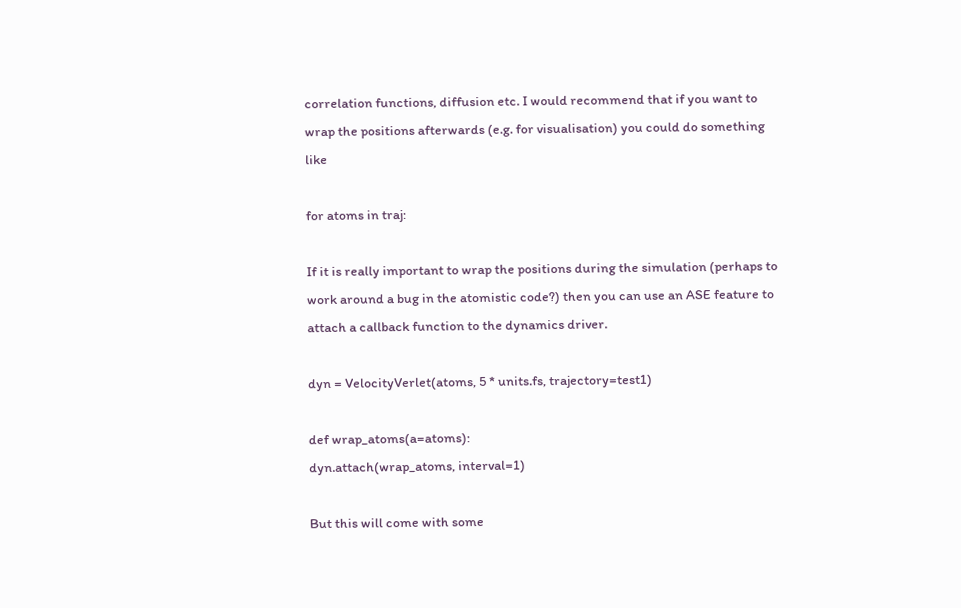correlation functions, diffusion etc. I would recommend that if you want to wrap the positions afterwards (e.g. for visualisation) you could do something like

for atoms in traj:

If it is really important to wrap the positions during the simulation (perhaps to work around a bug in the atomistic code?) then you can use an ASE feature to attach a callback function to the dynamics driver.

dyn = VelocityVerlet(atoms, 5 * units.fs, trajectory=test1)

def wrap_atoms(a=atoms):
dyn.attach(wrap_atoms, interval=1)

But this will come with some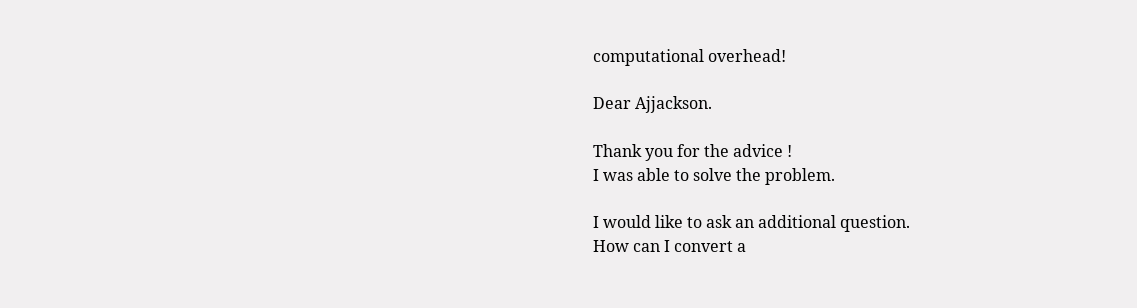computational overhead!

Dear Ajjackson.

Thank you for the advice !
I was able to solve the problem.

I would like to ask an additional question.
How can I convert a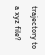trajectory to a xyz file?